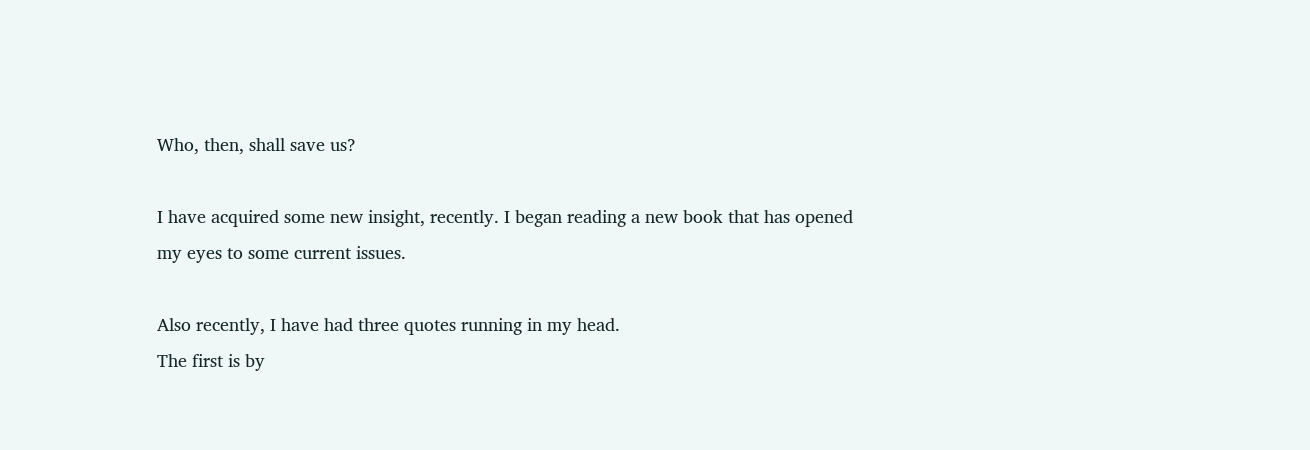Who, then, shall save us?

I have acquired some new insight, recently. I began reading a new book that has opened my eyes to some current issues.

Also recently, I have had three quotes running in my head.
The first is by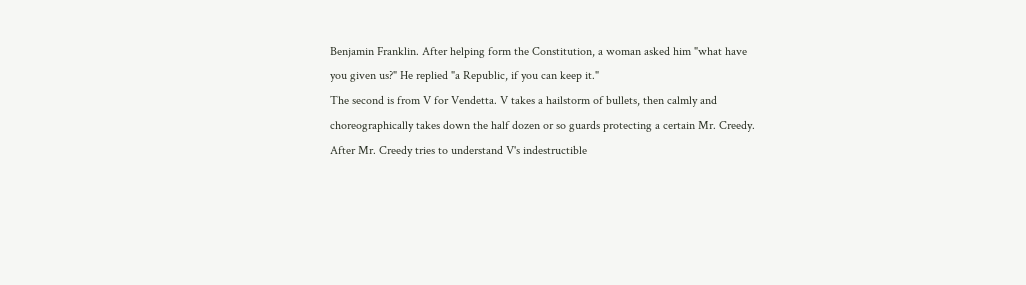Benjamin Franklin. After helping form the Constitution, a woman asked him "what have you given us?" He replied "a Republic, if you can keep it."
The second is from V for Vendetta. V takes a hailstorm of bullets, then calmly and choreographically takes down the half dozen or so guards protecting a certain Mr. Creedy. After Mr. Creedy tries to understand V's indestructible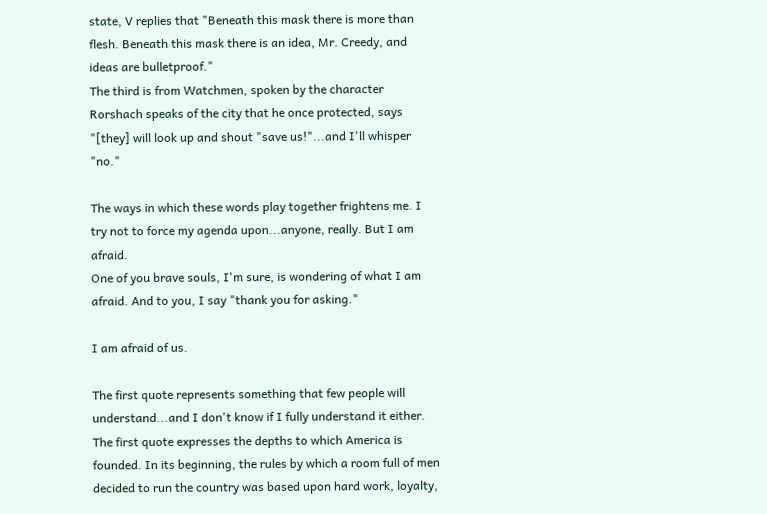state, V replies that "Beneath this mask there is more than flesh. Beneath this mask there is an idea, Mr. Creedy, and ideas are bulletproof."
The third is from Watchmen, spoken by the character Rorshach speaks of the city that he once protected, says "[they] will look up and shout "save us!"...and I'll whisper "no."

The ways in which these words play together frightens me. I try not to force my agenda upon...anyone, really. But I am afraid.
One of you brave souls, I'm sure, is wondering of what I am afraid. And to you, I say "thank you for asking."

I am afraid of us.

The first quote represents something that few people will understand...and I don't know if I fully understand it either. The first quote expresses the depths to which America is founded. In its beginning, the rules by which a room full of men decided to run the country was based upon hard work, loyalty,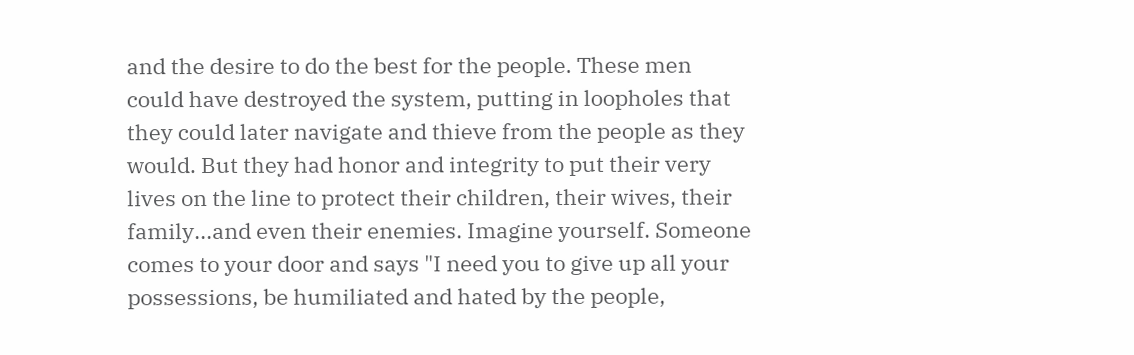and the desire to do the best for the people. These men could have destroyed the system, putting in loopholes that they could later navigate and thieve from the people as they would. But they had honor and integrity to put their very lives on the line to protect their children, their wives, their family...and even their enemies. Imagine yourself. Someone comes to your door and says "I need you to give up all your possessions, be humiliated and hated by the people,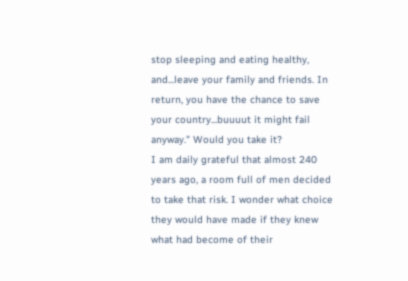stop sleeping and eating healthy, and...leave your family and friends. In return, you have the chance to save your country...buuuut it might fail anyway." Would you take it?
I am daily grateful that almost 240 years ago, a room full of men decided to take that risk. I wonder what choice they would have made if they knew what had become of their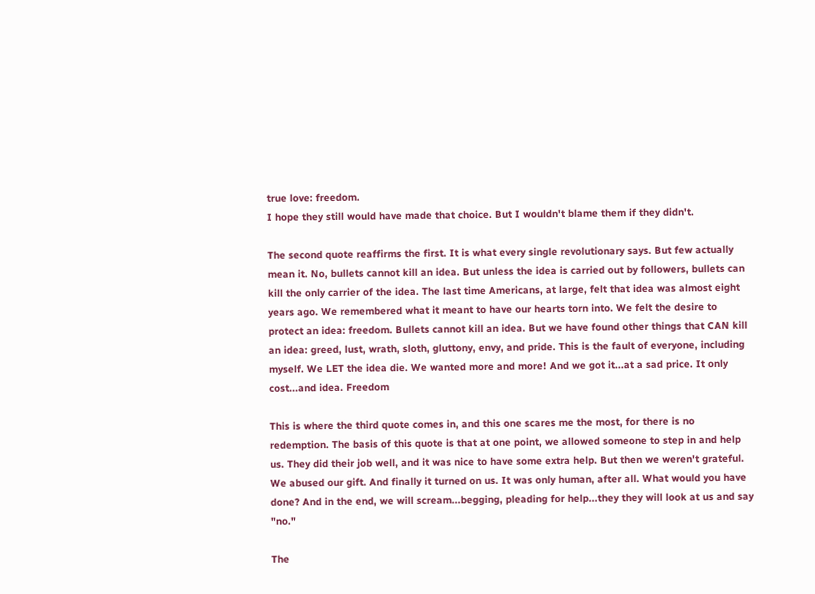true love: freedom.
I hope they still would have made that choice. But I wouldn't blame them if they didn't.

The second quote reaffirms the first. It is what every single revolutionary says. But few actually mean it. No, bullets cannot kill an idea. But unless the idea is carried out by followers, bullets can kill the only carrier of the idea. The last time Americans, at large, felt that idea was almost eight years ago. We remembered what it meant to have our hearts torn into. We felt the desire to protect an idea: freedom. Bullets cannot kill an idea. But we have found other things that CAN kill an idea: greed, lust, wrath, sloth, gluttony, envy, and pride. This is the fault of everyone, including myself. We LET the idea die. We wanted more and more! And we got it...at a sad price. It only cost...and idea. Freedom

This is where the third quote comes in, and this one scares me the most, for there is no redemption. The basis of this quote is that at one point, we allowed someone to step in and help us. They did their job well, and it was nice to have some extra help. But then we weren't grateful. We abused our gift. And finally it turned on us. It was only human, after all. What would you have done? And in the end, we will scream...begging, pleading for help...they they will look at us and say "no."

The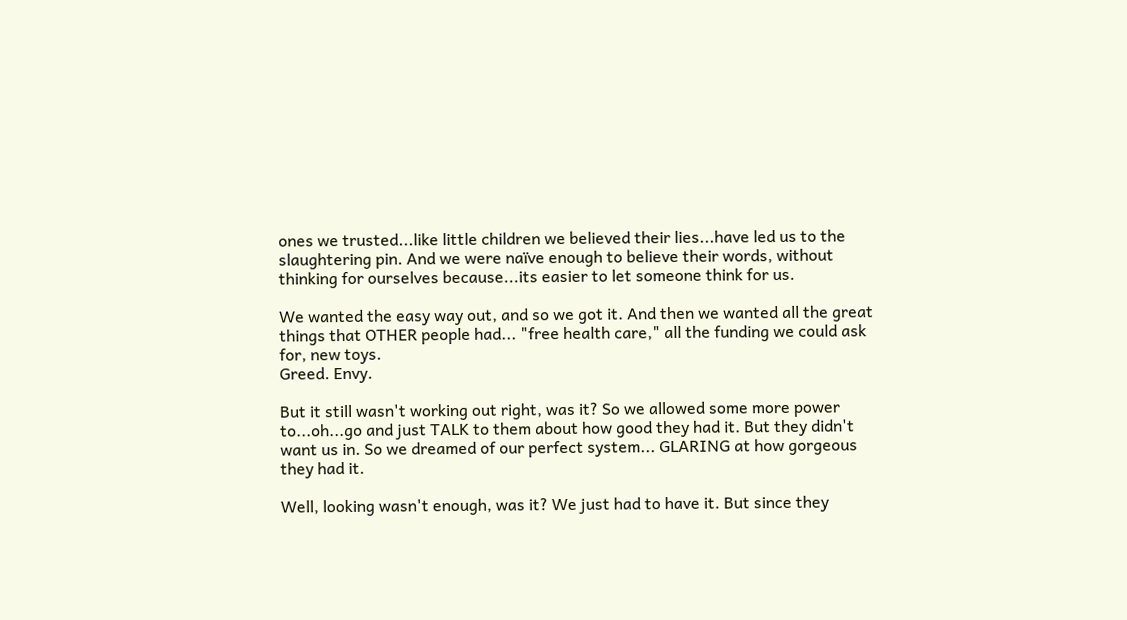ones we trusted...like little children we believed their lies...have led us to the slaughtering pin. And we were naïve enough to believe their words, without thinking for ourselves because...its easier to let someone think for us.

We wanted the easy way out, and so we got it. And then we wanted all the great things that OTHER people had... "free health care," all the funding we could ask for, new toys.
Greed. Envy.

But it still wasn't working out right, was it? So we allowed some more power to...oh...go and just TALK to them about how good they had it. But they didn't want us in. So we dreamed of our perfect system... GLARING at how gorgeous they had it.

Well, looking wasn't enough, was it? We just had to have it. But since they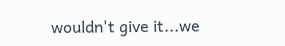wouldn't give it...we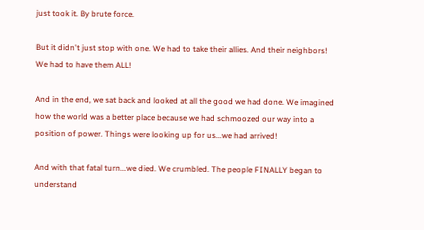just took it. By brute force.

But it didn't just stop with one. We had to take their allies. And their neighbors! We had to have them ALL!

And in the end, we sat back and looked at all the good we had done. We imagined how the world was a better place because we had schmoozed our way into a position of power. Things were looking up for us...we had arrived!

And with that fatal turn...we died. We crumbled. The people FINALLY began to understand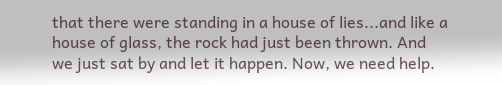that there were standing in a house of lies...and like a house of glass, the rock had just been thrown. And we just sat by and let it happen. Now, we need help.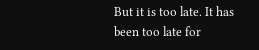But it is too late. It has been too late for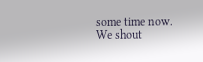some time now. We shout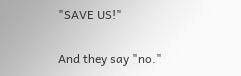"SAVE US!"

And they say "no."